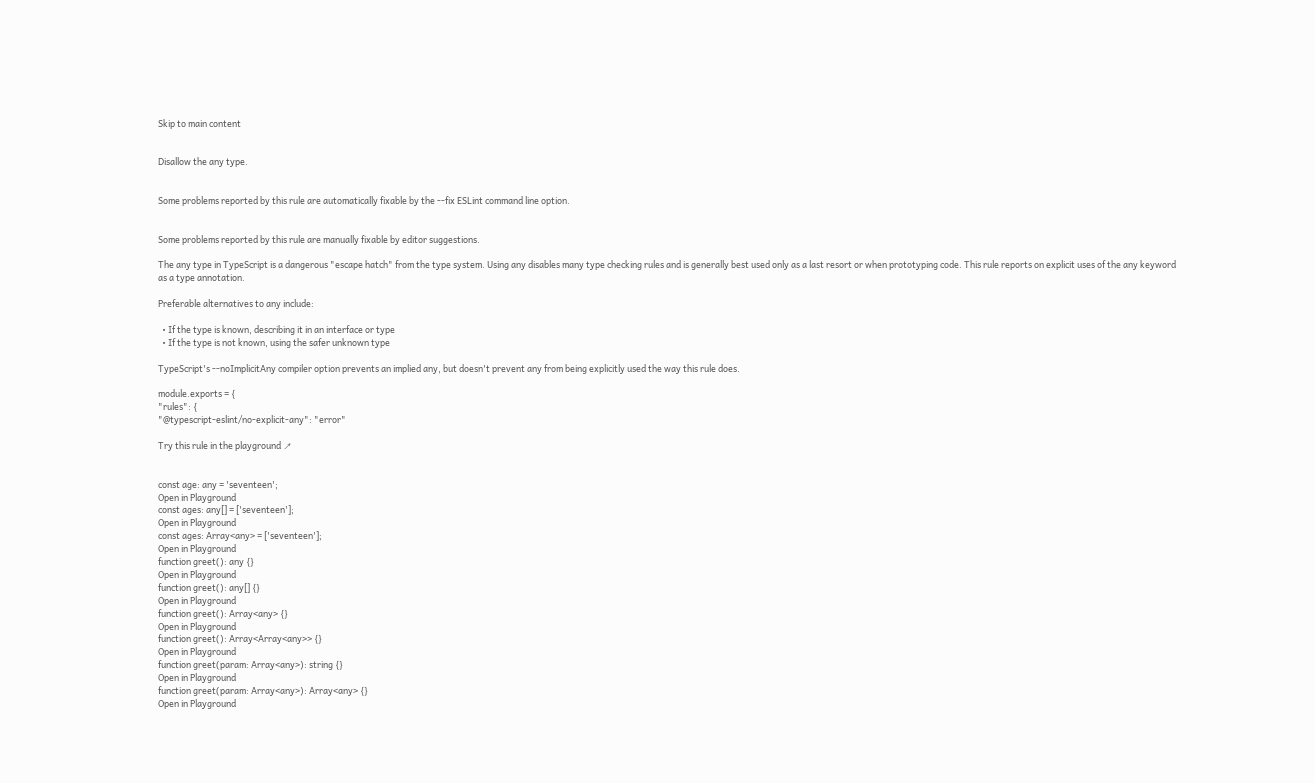Skip to main content


Disallow the any type.


Some problems reported by this rule are automatically fixable by the --fix ESLint command line option.


Some problems reported by this rule are manually fixable by editor suggestions.

The any type in TypeScript is a dangerous "escape hatch" from the type system. Using any disables many type checking rules and is generally best used only as a last resort or when prototyping code. This rule reports on explicit uses of the any keyword as a type annotation.

Preferable alternatives to any include:

  • If the type is known, describing it in an interface or type
  • If the type is not known, using the safer unknown type

TypeScript's --noImplicitAny compiler option prevents an implied any, but doesn't prevent any from being explicitly used the way this rule does.

module.exports = {
"rules": {
"@typescript-eslint/no-explicit-any": "error"

Try this rule in the playground ↗


const age: any = 'seventeen';
Open in Playground
const ages: any[] = ['seventeen'];
Open in Playground
const ages: Array<any> = ['seventeen'];
Open in Playground
function greet(): any {}
Open in Playground
function greet(): any[] {}
Open in Playground
function greet(): Array<any> {}
Open in Playground
function greet(): Array<Array<any>> {}
Open in Playground
function greet(param: Array<any>): string {}
Open in Playground
function greet(param: Array<any>): Array<any> {}
Open in Playground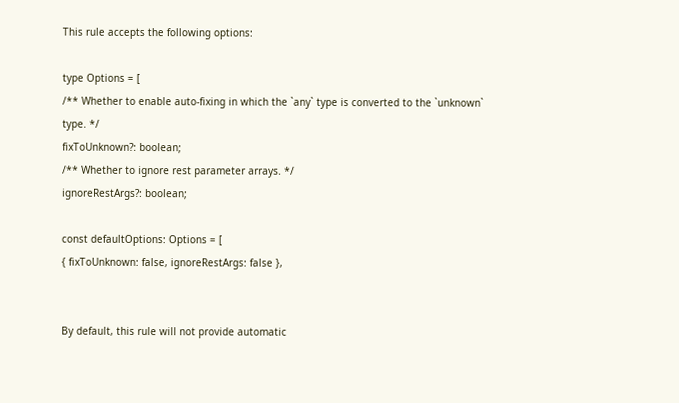This rule accepts the following options:

type Options = [
/** Whether to enable auto-fixing in which the `any` type is converted to the `unknown` type. */
fixToUnknown?: boolean;
/** Whether to ignore rest parameter arrays. */
ignoreRestArgs?: boolean;

const defaultOptions: Options = [
{ fixToUnknown: false, ignoreRestArgs: false },


By default, this rule will not provide automatic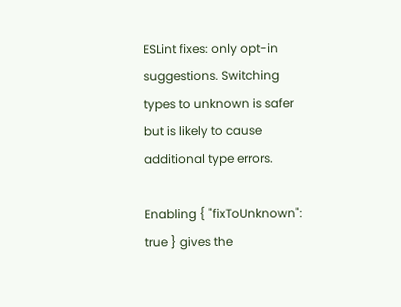ESLint fixes: only opt-in suggestions. Switching types to unknown is safer but is likely to cause additional type errors.

Enabling { "fixToUnknown": true } gives the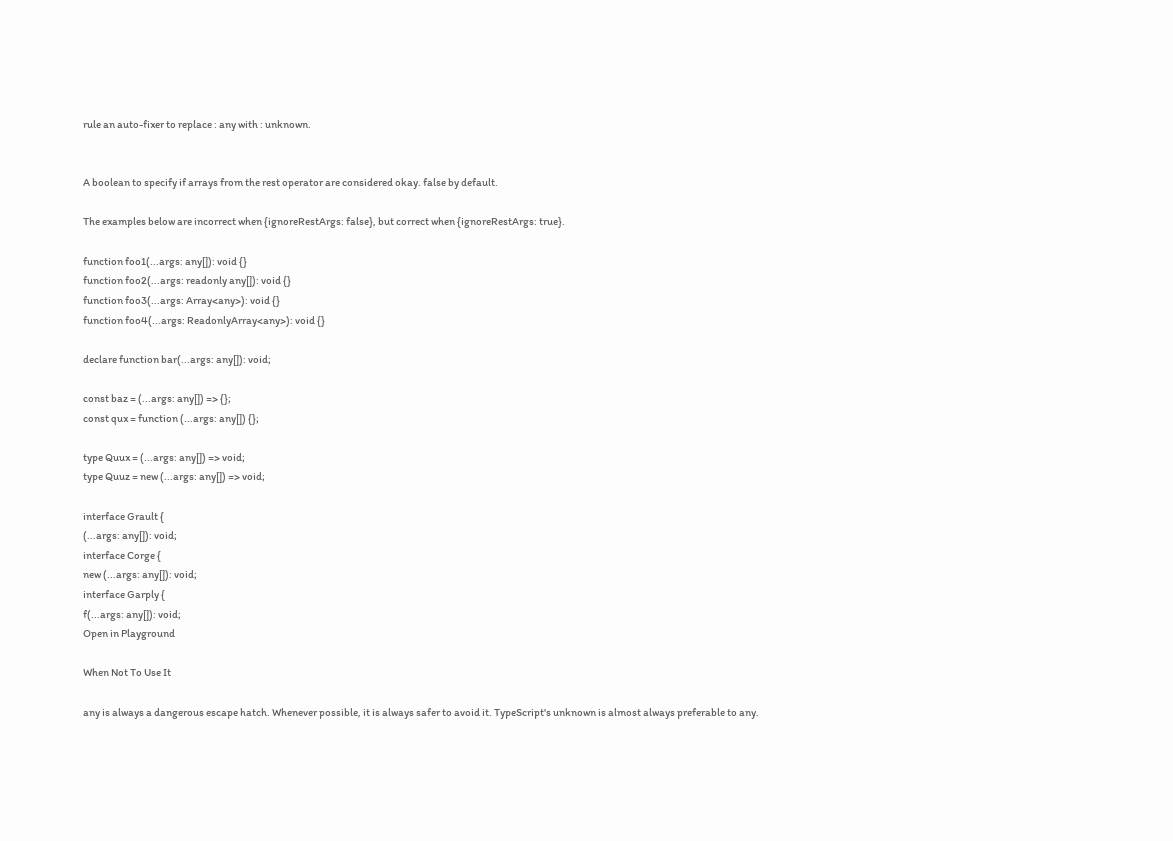rule an auto-fixer to replace : any with : unknown.


A boolean to specify if arrays from the rest operator are considered okay. false by default.

The examples below are incorrect when {ignoreRestArgs: false}, but correct when {ignoreRestArgs: true}.

function foo1(...args: any[]): void {}
function foo2(...args: readonly any[]): void {}
function foo3(...args: Array<any>): void {}
function foo4(...args: ReadonlyArray<any>): void {}

declare function bar(...args: any[]): void;

const baz = (...args: any[]) => {};
const qux = function (...args: any[]) {};

type Quux = (...args: any[]) => void;
type Quuz = new (...args: any[]) => void;

interface Grault {
(...args: any[]): void;
interface Corge {
new (...args: any[]): void;
interface Garply {
f(...args: any[]): void;
Open in Playground

When Not To Use It

any is always a dangerous escape hatch. Whenever possible, it is always safer to avoid it. TypeScript's unknown is almost always preferable to any.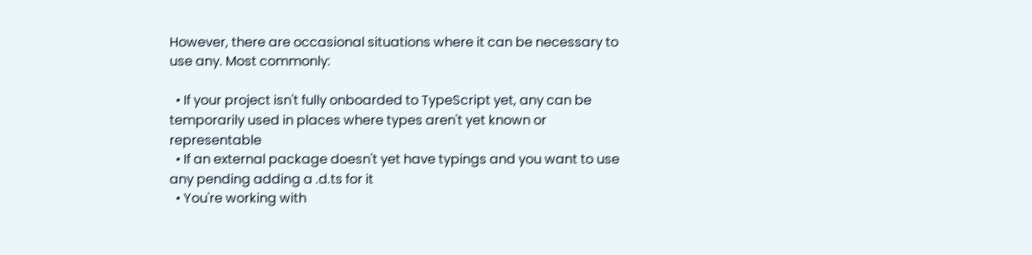However, there are occasional situations where it can be necessary to use any. Most commonly:

  • If your project isn't fully onboarded to TypeScript yet, any can be temporarily used in places where types aren't yet known or representable
  • If an external package doesn't yet have typings and you want to use any pending adding a .d.ts for it
  • You're working with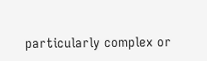particularly complex or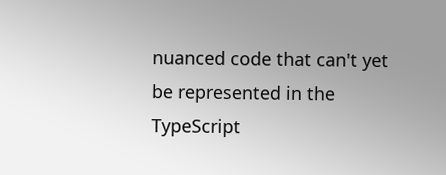nuanced code that can't yet be represented in the TypeScript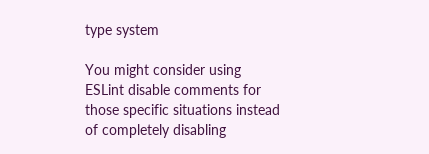type system

You might consider using ESLint disable comments for those specific situations instead of completely disabling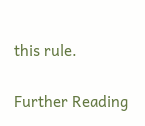this rule.

Further Reading